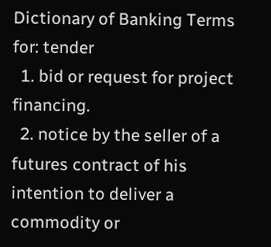Dictionary of Banking Terms for: tender
  1. bid or request for project financing.
  2. notice by the seller of a futures contract of his intention to deliver a commodity or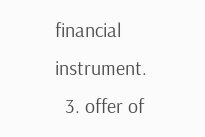financial instrument.
  3. offer of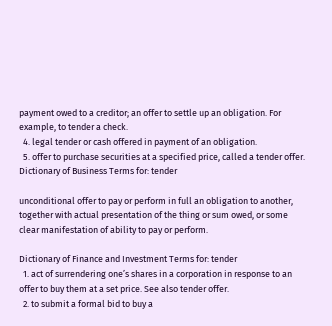payment owed to a creditor; an offer to settle up an obligation. For example, to tender a check.
  4. legal tender or cash offered in payment of an obligation.
  5. offer to purchase securities at a specified price, called a tender offer.
Dictionary of Business Terms for: tender

unconditional offer to pay or perform in full an obligation to another, together with actual presentation of the thing or sum owed, or some clear manifestation of ability to pay or perform.

Dictionary of Finance and Investment Terms for: tender
  1. act of surrendering one’s shares in a corporation in response to an offer to buy them at a set price. See also tender offer.
  2. to submit a formal bid to buy a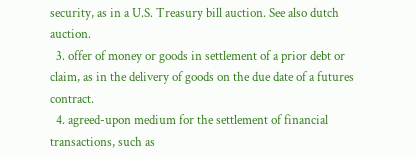security, as in a U.S. Treasury bill auction. See also dutch auction.
  3. offer of money or goods in settlement of a prior debt or claim, as in the delivery of goods on the due date of a futures contract.
  4. agreed-upon medium for the settlement of financial transactions, such as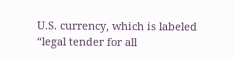U.S. currency, which is labeled “legal tender for all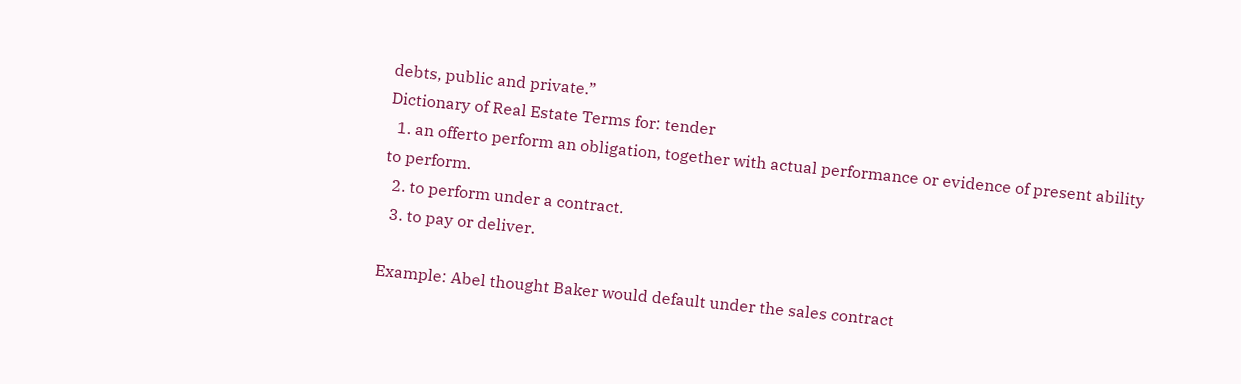debts, public and private.”
Dictionary of Real Estate Terms for: tender
  1. an offerto perform an obligation, together with actual performance or evidence of present ability to perform.
  2. to perform under a contract.
  3. to pay or deliver.

Example: Abel thought Baker would default under the sales contract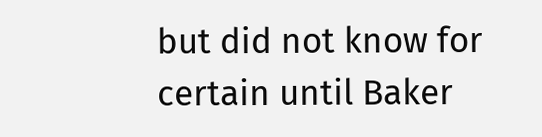but did not know for certain until Baker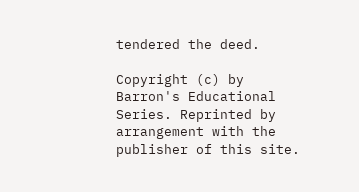tendered the deed.

Copyright (c) by Barron's Educational Series. Reprinted by arrangement with the publisher of this site.